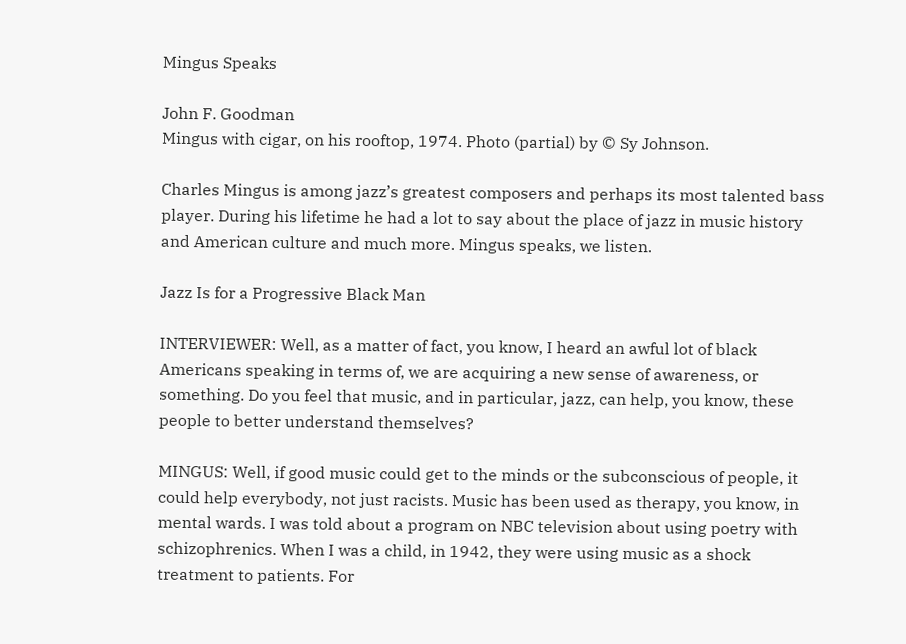Mingus Speaks

John F. Goodman
Mingus with cigar, on his rooftop, 1974. Photo (partial) by © Sy Johnson.

Charles Mingus is among jazz’s greatest composers and perhaps its most talented bass player. During his lifetime he had a lot to say about the place of jazz in music history and American culture and much more. Mingus speaks, we listen.

Jazz Is for a Progressive Black Man

INTERVIEWER: Well, as a matter of fact, you know, I heard an awful lot of black Americans speaking in terms of, we are acquiring a new sense of awareness, or something. Do you feel that music, and in particular, jazz, can help, you know, these people to better understand themselves?

MINGUS: Well, if good music could get to the minds or the subconscious of people, it could help everybody, not just racists. Music has been used as therapy, you know, in mental wards. I was told about a program on NBC television about using poetry with schizophrenics. When I was a child, in 1942, they were using music as a shock treatment to patients. For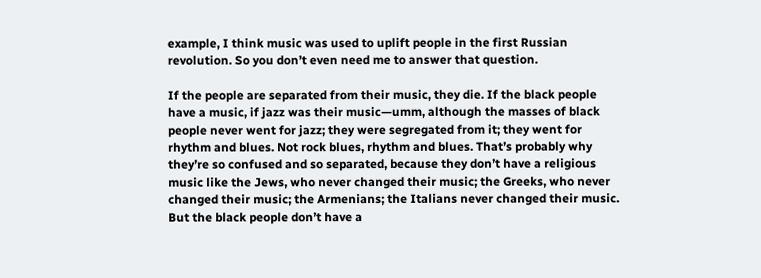example, I think music was used to uplift people in the first Russian revolution. So you don’t even need me to answer that question.

If the people are separated from their music, they die. If the black people have a music, if jazz was their music—umm, although the masses of black people never went for jazz; they were segregated from it; they went for rhythm and blues. Not rock blues, rhythm and blues. That’s probably why they’re so confused and so separated, because they don’t have a religious music like the Jews, who never changed their music; the Greeks, who never changed their music; the Armenians; the Italians never changed their music. But the black people don’t have a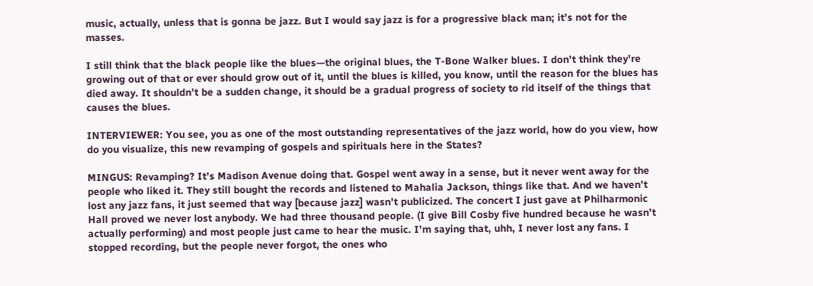music, actually, unless that is gonna be jazz. But I would say jazz is for a progressive black man; it’s not for the masses.

I still think that the black people like the blues—the original blues, the T-Bone Walker blues. I don’t think they’re growing out of that or ever should grow out of it, until the blues is killed, you know, until the reason for the blues has died away. It shouldn’t be a sudden change, it should be a gradual progress of society to rid itself of the things that causes the blues.

INTERVIEWER: You see, you as one of the most outstanding representatives of the jazz world, how do you view, how do you visualize, this new revamping of gospels and spirituals here in the States?

MINGUS: Revamping? It’s Madison Avenue doing that. Gospel went away in a sense, but it never went away for the people who liked it. They still bought the records and listened to Mahalia Jackson, things like that. And we haven’t lost any jazz fans, it just seemed that way [because jazz] wasn’t publicized. The concert I just gave at Philharmonic Hall proved we never lost anybody. We had three thousand people. (I give Bill Cosby five hundred because he wasn’t actually performing) and most people just came to hear the music. I’m saying that, uhh, I never lost any fans. I stopped recording, but the people never forgot, the ones who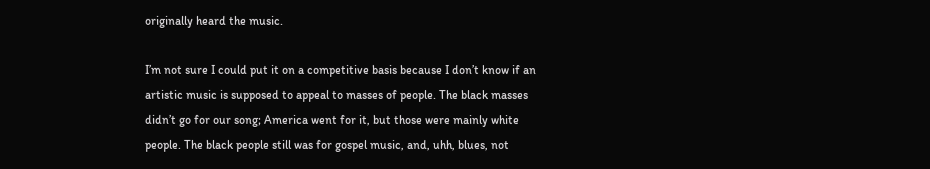originally heard the music.

I’m not sure I could put it on a competitive basis because I don’t know if an artistic music is supposed to appeal to masses of people. The black masses didn’t go for our song; America went for it, but those were mainly white people. The black people still was for gospel music, and, uhh, blues, not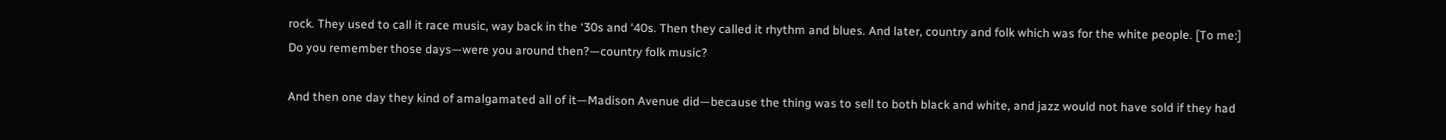rock. They used to call it race music, way back in the ‘30s and ‘40s. Then they called it rhythm and blues. And later, country and folk which was for the white people. [To me:] Do you remember those days—were you around then?—country folk music?

And then one day they kind of amalgamated all of it—Madison Avenue did—because the thing was to sell to both black and white, and jazz would not have sold if they had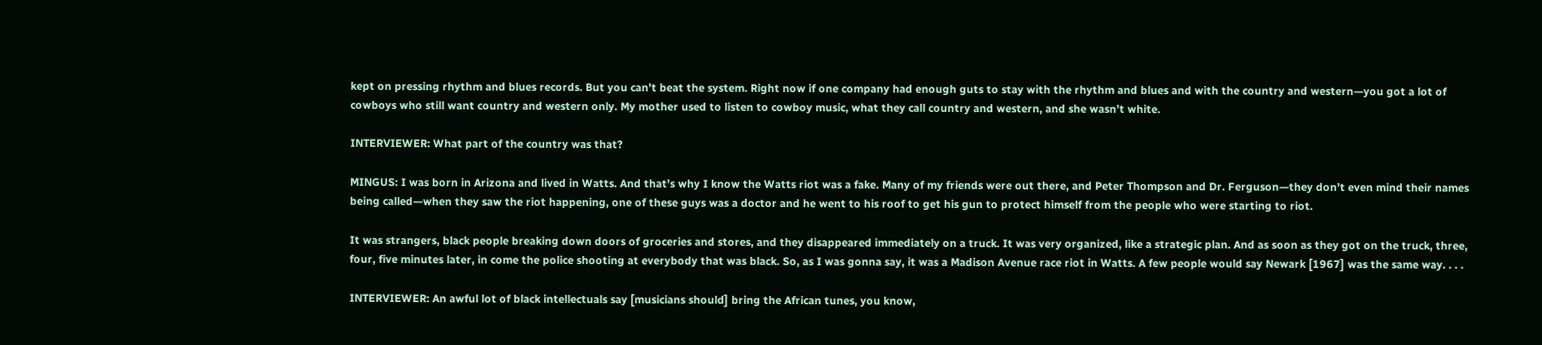kept on pressing rhythm and blues records. But you can’t beat the system. Right now if one company had enough guts to stay with the rhythm and blues and with the country and western—you got a lot of cowboys who still want country and western only. My mother used to listen to cowboy music, what they call country and western, and she wasn’t white.

INTERVIEWER: What part of the country was that?

MINGUS: I was born in Arizona and lived in Watts. And that’s why I know the Watts riot was a fake. Many of my friends were out there, and Peter Thompson and Dr. Ferguson—they don’t even mind their names being called—when they saw the riot happening, one of these guys was a doctor and he went to his roof to get his gun to protect himself from the people who were starting to riot.

It was strangers, black people breaking down doors of groceries and stores, and they disappeared immediately on a truck. It was very organized, like a strategic plan. And as soon as they got on the truck, three, four, five minutes later, in come the police shooting at everybody that was black. So, as I was gonna say, it was a Madison Avenue race riot in Watts. A few people would say Newark [1967] was the same way. . . .

INTERVIEWER: An awful lot of black intellectuals say [musicians should] bring the African tunes, you know,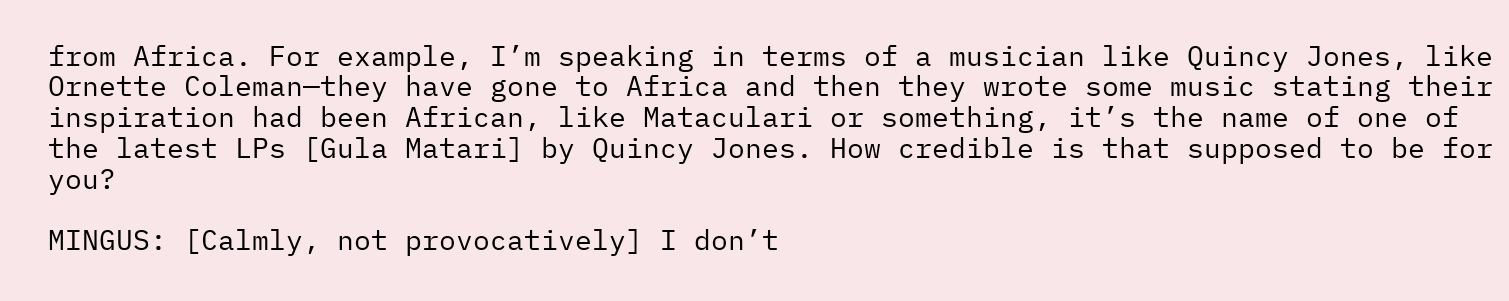from Africa. For example, I’m speaking in terms of a musician like Quincy Jones, like Ornette Coleman—they have gone to Africa and then they wrote some music stating their inspiration had been African, like Mataculari or something, it’s the name of one of the latest LPs [Gula Matari] by Quincy Jones. How credible is that supposed to be for you?

MINGUS: [Calmly, not provocatively] I don’t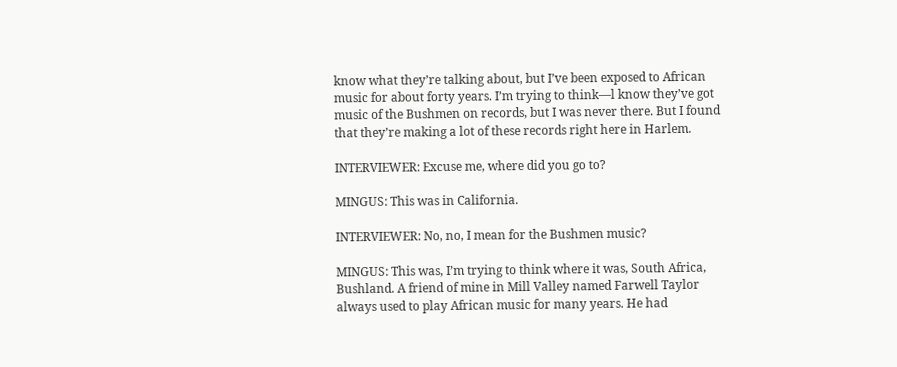know what they’re talking about, but I’ve been exposed to African music for about forty years. I’m trying to think—l know they’ve got music of the Bushmen on records, but I was never there. But I found that they’re making a lot of these records right here in Harlem.

INTERVIEWER: Excuse me, where did you go to?

MINGUS: This was in California.

INTERVIEWER: No, no, I mean for the Bushmen music?

MINGUS: This was, I’m trying to think where it was, South Africa, Bushland. A friend of mine in Mill Valley named Farwell Taylor always used to play African music for many years. He had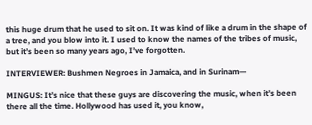this huge drum that he used to sit on. It was kind of like a drum in the shape of a tree, and you blow into it. I used to know the names of the tribes of music, but it’s been so many years ago, I’ve forgotten.

INTERVIEWER: Bushmen Negroes in Jamaica, and in Surinam—

MINGUS: It’s nice that these guys are discovering the music, when it’s been there all the time. Hollywood has used it, you know,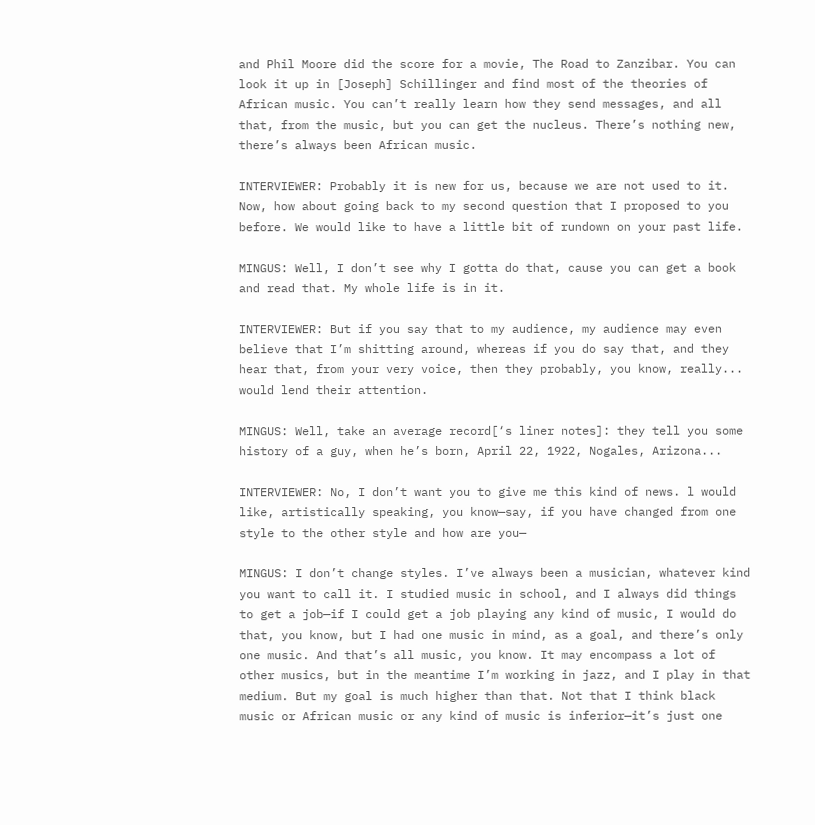and Phil Moore did the score for a movie, The Road to Zanzibar. You can look it up in [Joseph] Schillinger and find most of the theories of African music. You can’t really learn how they send messages, and all that, from the music, but you can get the nucleus. There’s nothing new, there’s always been African music.

INTERVIEWER: Probably it is new for us, because we are not used to it. Now, how about going back to my second question that I proposed to you before. We would like to have a little bit of rundown on your past life.

MINGUS: Well, I don’t see why I gotta do that, cause you can get a book and read that. My whole life is in it.

INTERVIEWER: But if you say that to my audience, my audience may even believe that I’m shitting around, whereas if you do say that, and they hear that, from your very voice, then they probably, you know, really... would lend their attention.

MINGUS: Well, take an average record[‘s liner notes]: they tell you some history of a guy, when he’s born, April 22, 1922, Nogales, Arizona...

INTERVIEWER: No, I don’t want you to give me this kind of news. l would like, artistically speaking, you know—say, if you have changed from one style to the other style and how are you—

MINGUS: I don’t change styles. I’ve always been a musician, whatever kind you want to call it. I studied music in school, and I always did things to get a job—if I could get a job playing any kind of music, I would do that, you know, but I had one music in mind, as a goal, and there’s only one music. And that’s all music, you know. It may encompass a lot of other musics, but in the meantime I’m working in jazz, and I play in that medium. But my goal is much higher than that. Not that I think black music or African music or any kind of music is inferior—it’s just one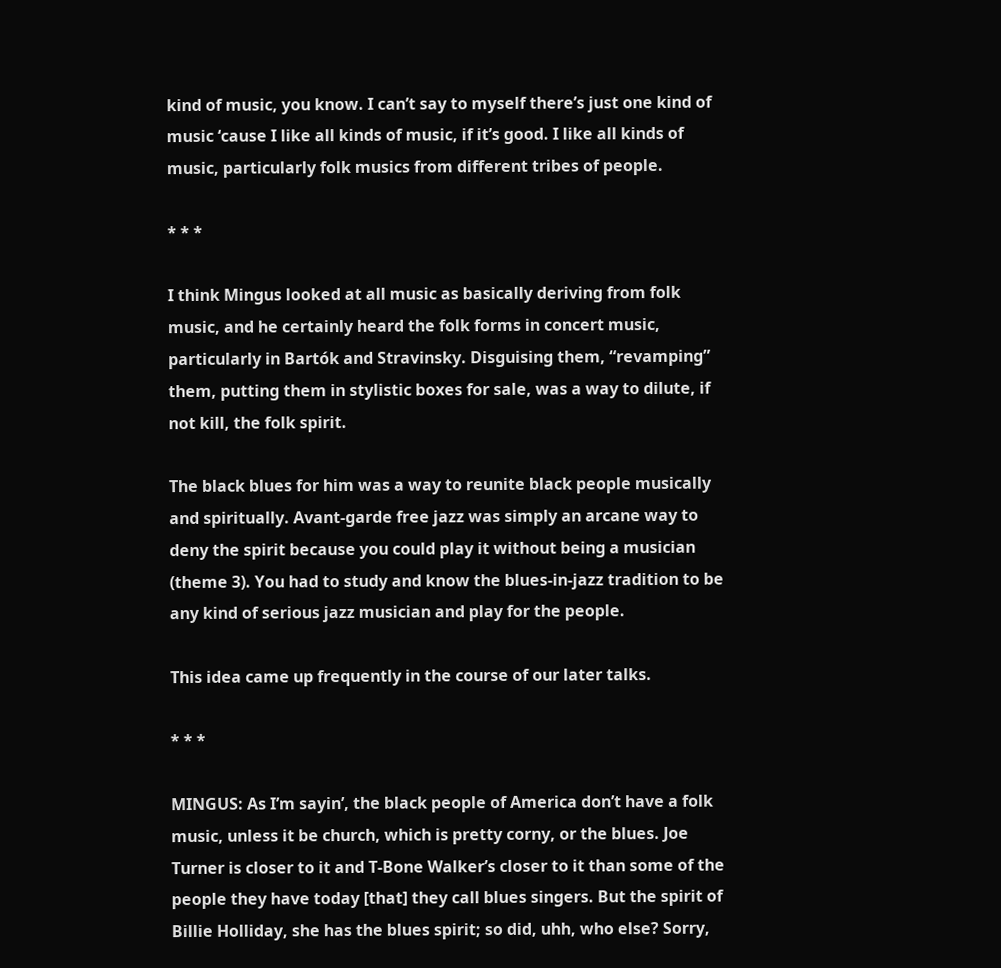kind of music, you know. I can’t say to myself there’s just one kind of music ‘cause I like all kinds of music, if it’s good. I like all kinds of music, particularly folk musics from different tribes of people.

* * *

I think Mingus looked at all music as basically deriving from folk music, and he certainly heard the folk forms in concert music, particularly in Bartók and Stravinsky. Disguising them, “revamping” them, putting them in stylistic boxes for sale, was a way to dilute, if not kill, the folk spirit.

The black blues for him was a way to reunite black people musically and spiritually. Avant-garde free jazz was simply an arcane way to deny the spirit because you could play it without being a musician (theme 3). You had to study and know the blues-in-jazz tradition to be any kind of serious jazz musician and play for the people.

This idea came up frequently in the course of our later talks.

* * *

MINGUS: As I’m sayin’, the black people of America don’t have a folk music, unless it be church, which is pretty corny, or the blues. Joe Turner is closer to it and T-Bone Walker’s closer to it than some of the people they have today [that] they call blues singers. But the spirit of Billie Holliday, she has the blues spirit; so did, uhh, who else? Sorry,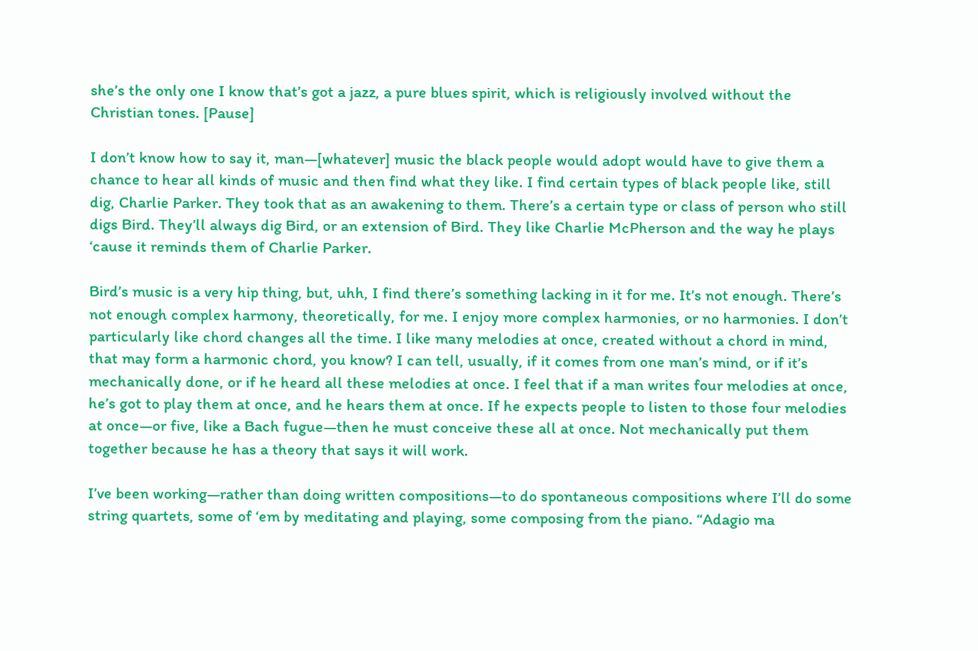she’s the only one I know that’s got a jazz, a pure blues spirit, which is religiously involved without the Christian tones. [Pause]

I don’t know how to say it, man—[whatever] music the black people would adopt would have to give them a chance to hear all kinds of music and then find what they like. I find certain types of black people like, still dig, Charlie Parker. They took that as an awakening to them. There’s a certain type or class of person who still digs Bird. They’ll always dig Bird, or an extension of Bird. They like Charlie McPherson and the way he plays ‘cause it reminds them of Charlie Parker.

Bird’s music is a very hip thing, but, uhh, I find there’s something lacking in it for me. It’s not enough. There’s not enough complex harmony, theoretically, for me. I enjoy more complex harmonies, or no harmonies. I don’t particularly like chord changes all the time. I like many melodies at once, created without a chord in mind, that may form a harmonic chord, you know? I can tell, usually, if it comes from one man’s mind, or if it’s mechanically done, or if he heard all these melodies at once. I feel that if a man writes four melodies at once, he’s got to play them at once, and he hears them at once. If he expects people to listen to those four melodies at once—or five, like a Bach fugue—then he must conceive these all at once. Not mechanically put them together because he has a theory that says it will work.

I’ve been working—rather than doing written compositions—to do spontaneous compositions where I’ll do some string quartets, some of ‘em by meditating and playing, some composing from the piano. “Adagio ma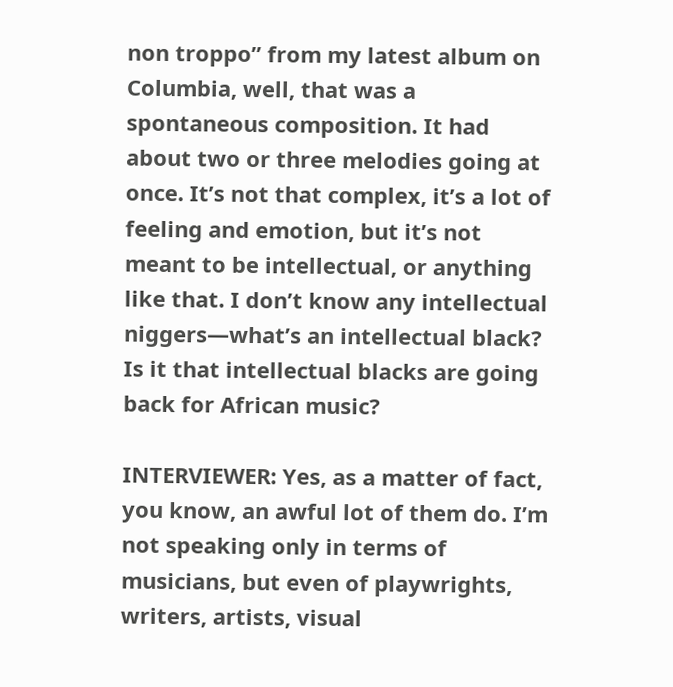non troppo” from my latest album on Columbia, well, that was a spontaneous composition. It had about two or three melodies going at once. It’s not that complex, it’s a lot of feeling and emotion, but it’s not meant to be intellectual, or anything like that. I don’t know any intellectual niggers—what’s an intellectual black? Is it that intellectual blacks are going back for African music?

INTERVIEWER: Yes, as a matter of fact, you know, an awful lot of them do. I’m not speaking only in terms of musicians, but even of playwrights, writers, artists, visual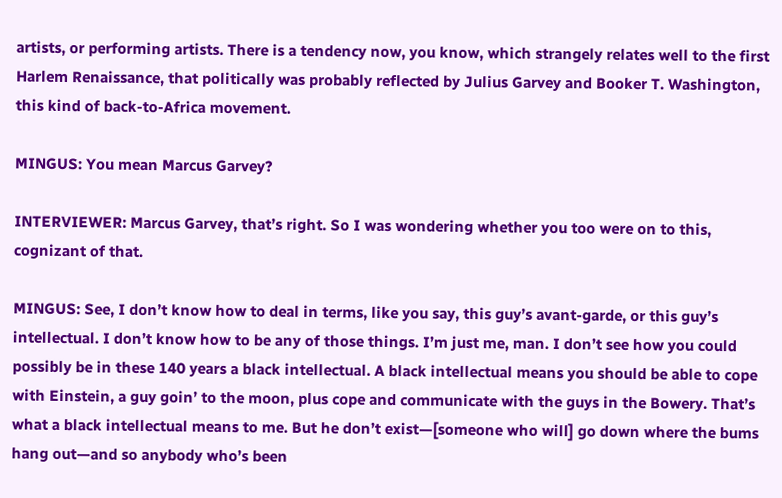artists, or performing artists. There is a tendency now, you know, which strangely relates well to the first Harlem Renaissance, that politically was probably reflected by Julius Garvey and Booker T. Washington, this kind of back-to-Africa movement.

MINGUS: You mean Marcus Garvey?

INTERVIEWER: Marcus Garvey, that’s right. So I was wondering whether you too were on to this, cognizant of that.

MINGUS: See, I don’t know how to deal in terms, like you say, this guy’s avant-garde, or this guy’s intellectual. I don’t know how to be any of those things. I’m just me, man. I don’t see how you could possibly be in these 140 years a black intellectual. A black intellectual means you should be able to cope with Einstein, a guy goin’ to the moon, plus cope and communicate with the guys in the Bowery. That’s what a black intellectual means to me. But he don’t exist—[someone who will] go down where the bums hang out—and so anybody who’s been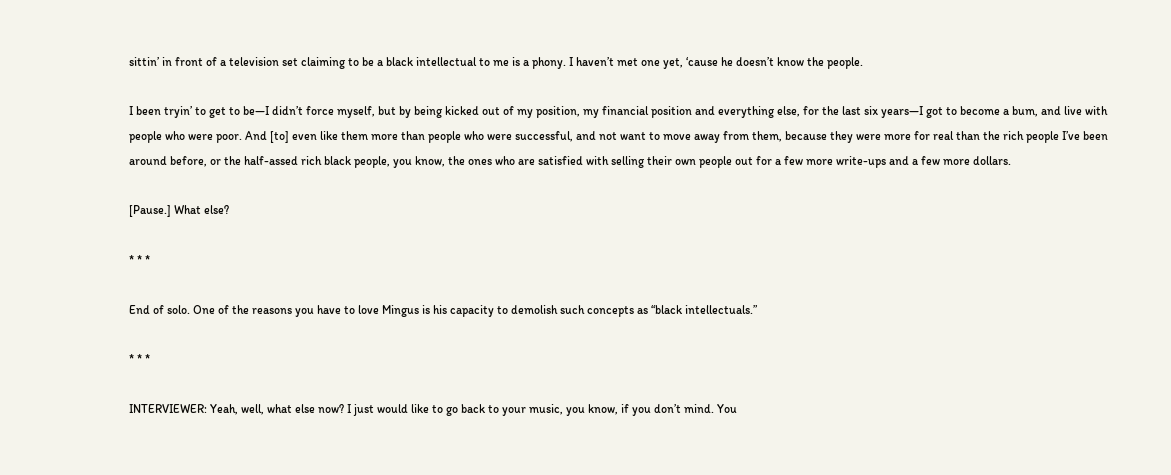sittin’ in front of a television set claiming to be a black intellectual to me is a phony. I haven’t met one yet, ‘cause he doesn’t know the people.

I been tryin’ to get to be—I didn’t force myself, but by being kicked out of my position, my financial position and everything else, for the last six years—I got to become a bum, and live with people who were poor. And [to] even like them more than people who were successful, and not want to move away from them, because they were more for real than the rich people I’ve been around before, or the half-assed rich black people, you know, the ones who are satisfied with selling their own people out for a few more write-ups and a few more dollars.

[Pause.] What else?

* * *

End of solo. One of the reasons you have to love Mingus is his capacity to demolish such concepts as “black intellectuals.”

* * *

INTERVIEWER: Yeah, well, what else now? I just would like to go back to your music, you know, if you don’t mind. You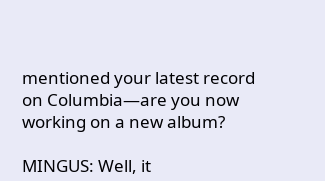mentioned your latest record on Columbia—are you now working on a new album?

MINGUS: Well, it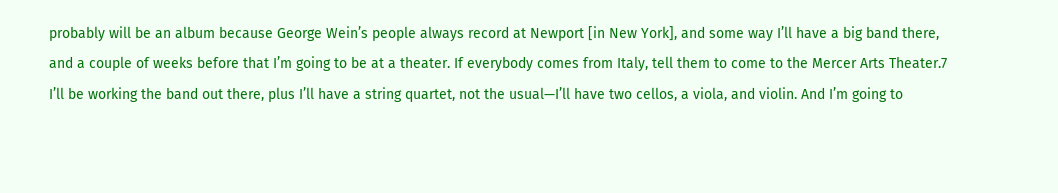probably will be an album because George Wein’s people always record at Newport [in New York], and some way I’ll have a big band there, and a couple of weeks before that I’m going to be at a theater. If everybody comes from Italy, tell them to come to the Mercer Arts Theater.7 I’ll be working the band out there, plus I’ll have a string quartet, not the usual—I’ll have two cellos, a viola, and violin. And I’m going to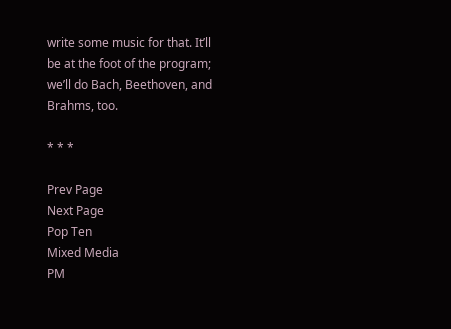write some music for that. It’ll be at the foot of the program; we’ll do Bach, Beethoven, and Brahms, too.

* * *

Prev Page
Next Page
Pop Ten
Mixed Media
PM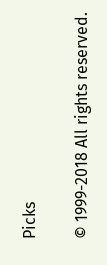Picks

© 1999-2018 All rights reserved.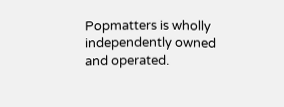Popmatters is wholly independently owned and operated.